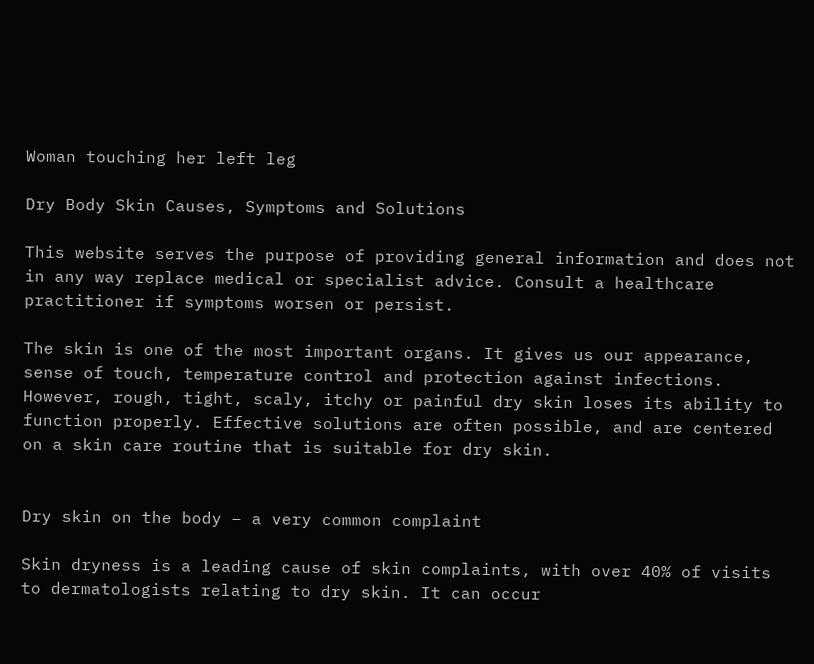Woman touching her left leg

Dry Body Skin Causes, Symptoms and Solutions

This website serves the purpose of providing general information and does not in any way replace medical or specialist advice. Consult a healthcare practitioner if symptoms worsen or persist.

The skin is one of the most important organs. It gives us our appearance, sense of touch, temperature control and protection against infections. However, rough, tight, scaly, itchy or painful dry skin loses its ability to function properly. Effective solutions are often possible, and are centered on a skin care routine that is suitable for dry skin.


Dry skin on the body – a very common complaint

Skin dryness is a leading cause of skin complaints, with over 40% of visits to dermatologists relating to dry skin. It can occur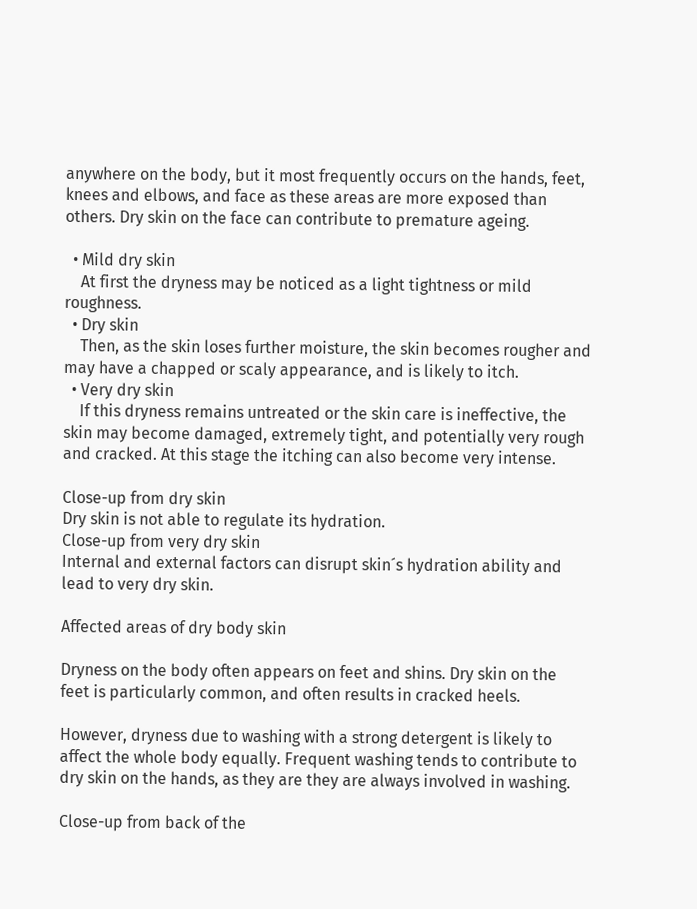anywhere on the body, but it most frequently occurs on the hands, feet, knees and elbows, and face as these areas are more exposed than others. Dry skin on the face can contribute to premature ageing.

  • Mild dry skin
    At first the dryness may be noticed as a light tightness or mild roughness.
  • Dry skin
    Then, as the skin loses further moisture, the skin becomes rougher and may have a chapped or scaly appearance, and is likely to itch.
  • Very dry skin
    If this dryness remains untreated or the skin care is ineffective, the skin may become damaged, extremely tight, and potentially very rough and cracked. At this stage the itching can also become very intense.

Close-up from dry skin
Dry skin is not able to regulate its hydration.
Close-up from very dry skin
Internal and external factors can disrupt skin´s hydration ability and lead to very dry skin.

Affected areas of dry body skin

Dryness on the body often appears on feet and shins. Dry skin on the feet is particularly common, and often results in cracked heels.

However, dryness due to washing with a strong detergent is likely to affect the whole body equally. Frequent washing tends to contribute to dry skin on the hands, as they are they are always involved in washing.

Close-up from back of the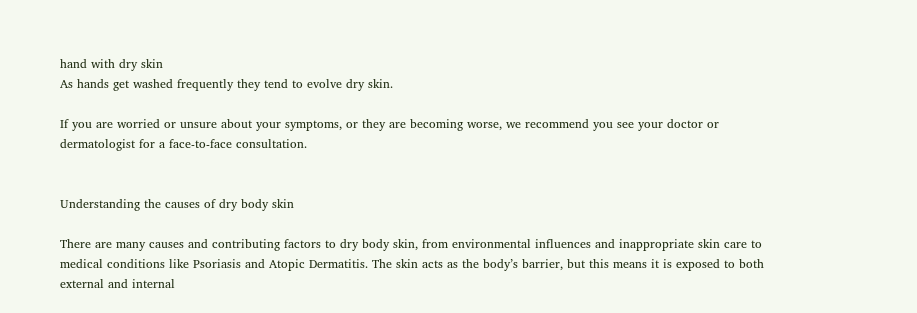hand with dry skin
As hands get washed frequently they tend to evolve dry skin.

If you are worried or unsure about your symptoms, or they are becoming worse, we recommend you see your doctor or dermatologist for a face-to-face consultation.


Understanding the causes of dry body skin

There are many causes and contributing factors to dry body skin, from environmental influences and inappropriate skin care to medical conditions like Psoriasis and Atopic Dermatitis. The skin acts as the body’s barrier, but this means it is exposed to both external and internal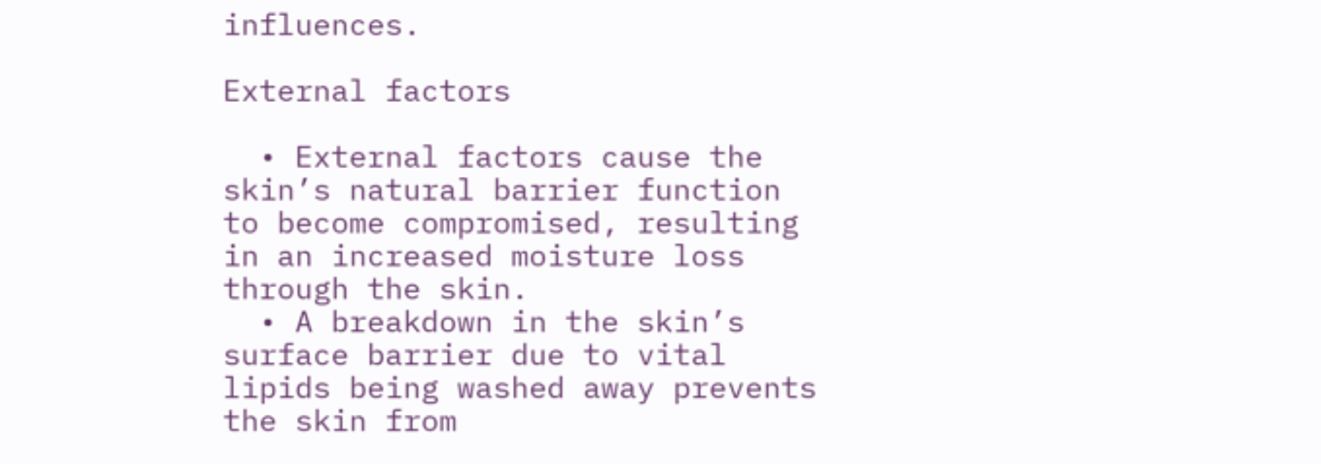influences.

External factors

  • External factors cause the skin’s natural barrier function to become compromised, resulting in an increased moisture loss through the skin.
  • A breakdown in the skin’s surface barrier due to vital lipids being washed away prevents the skin from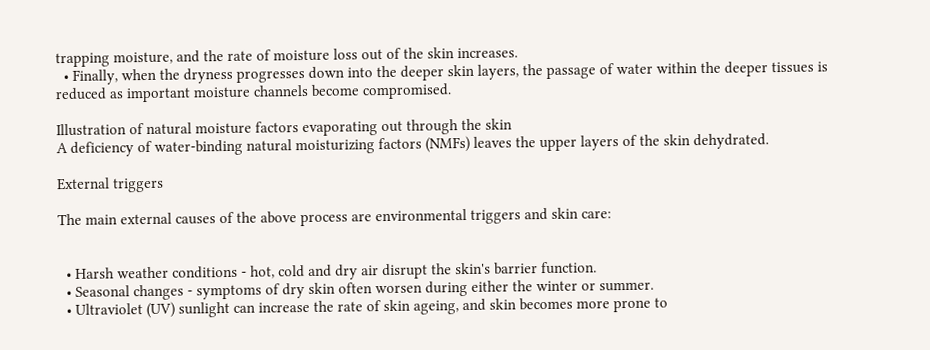trapping moisture, and the rate of moisture loss out of the skin increases.
  • Finally, when the dryness progresses down into the deeper skin layers, the passage of water within the deeper tissues is reduced as important moisture channels become compromised.

Illustration of natural moisture factors evaporating out through the skin
A deficiency of water-binding natural moisturizing factors (NMFs) leaves the upper layers of the skin dehydrated.

External triggers

The main external causes of the above process are environmental triggers and skin care:


  • Harsh weather conditions - hot, cold and dry air disrupt the skin's barrier function.
  • Seasonal changes - symptoms of dry skin often worsen during either the winter or summer.
  • Ultraviolet (UV) sunlight can increase the rate of skin ageing, and skin becomes more prone to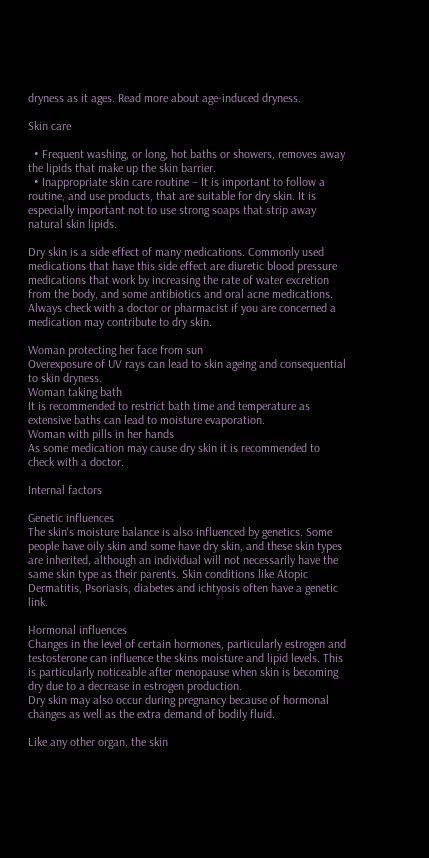dryness as it ages. Read more about age-induced dryness.

Skin care

  • Frequent washing, or long, hot baths or showers, removes away the lipids that make up the skin barrier.
  • Inappropriate skin care routine – It is important to follow a routine, and use products, that are suitable for dry skin. It is especially important not to use strong soaps that strip away natural skin lipids.

Dry skin is a side effect of many medications. Commonly used medications that have this side effect are diuretic blood pressure medications that work by increasing the rate of water excretion from the body, and some antibiotics and oral acne medications. Always check with a doctor or pharmacist if you are concerned a medication may contribute to dry skin.

Woman protecting her face from sun
Overexposure of UV rays can lead to skin ageing and consequential to skin dryness.
Woman taking bath
It is recommended to restrict bath time and temperature as extensive baths can lead to moisture evaporation.
Woman with pills in her hands
As some medication may cause dry skin it is recommended to check with a doctor.

Internal factors

Genetic influences
The skin's moisture balance is also influenced by genetics. Some people have oily skin and some have dry skin, and these skin types are inherited, although an individual will not necessarily have the same skin type as their parents. Skin conditions like Atopic Dermatitis, Psoriasis, diabetes and ichtyosis often have a genetic link.

Hormonal influences
Changes in the level of certain hormones, particularly estrogen and testosterone can influence the skins moisture and lipid levels. This is particularly noticeable after menopause when skin is becoming dry due to a decrease in estrogen production.
Dry skin may also occur during pregnancy because of hormonal changes as well as the extra demand of bodily fluid.

Like any other organ, the skin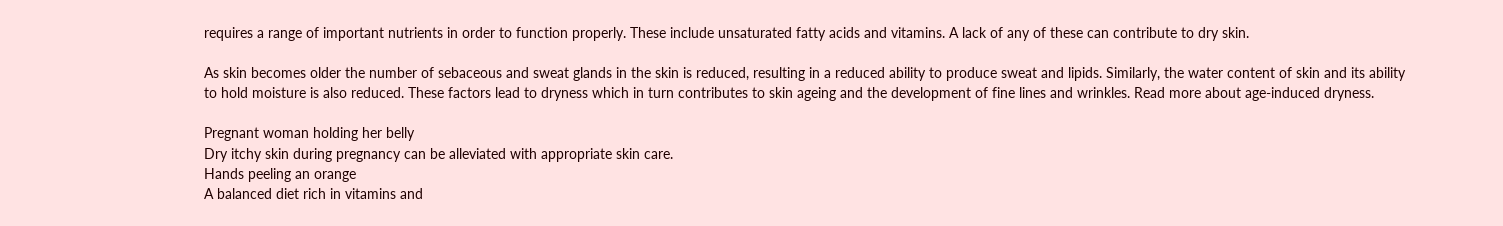requires a range of important nutrients in order to function properly. These include unsaturated fatty acids and vitamins. A lack of any of these can contribute to dry skin.

As skin becomes older the number of sebaceous and sweat glands in the skin is reduced, resulting in a reduced ability to produce sweat and lipids. Similarly, the water content of skin and its ability to hold moisture is also reduced. These factors lead to dryness which in turn contributes to skin ageing and the development of fine lines and wrinkles. Read more about age-induced dryness.

Pregnant woman holding her belly
Dry itchy skin during pregnancy can be alleviated with appropriate skin care.
Hands peeling an orange
A balanced diet rich in vitamins and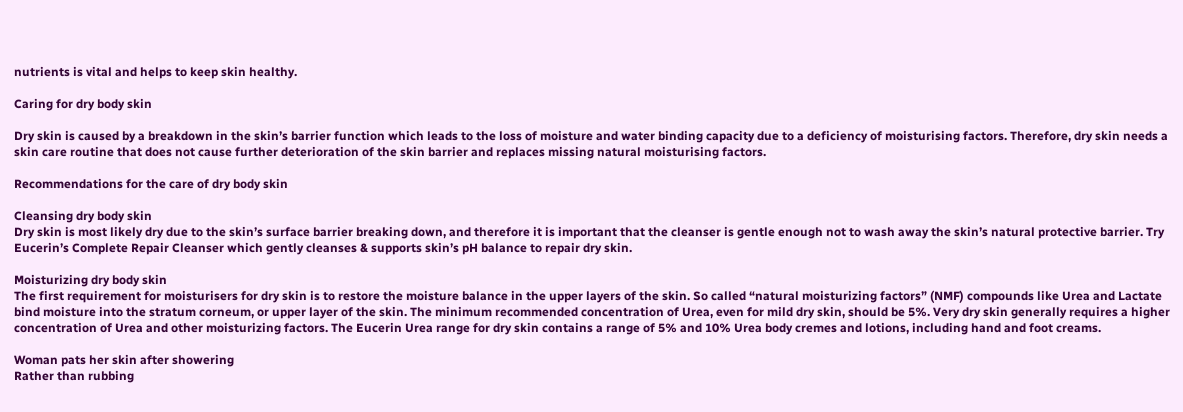nutrients is vital and helps to keep skin healthy.

Caring for dry body skin

Dry skin is caused by a breakdown in the skin’s barrier function which leads to the loss of moisture and water binding capacity due to a deficiency of moisturising factors. Therefore, dry skin needs a skin care routine that does not cause further deterioration of the skin barrier and replaces missing natural moisturising factors.

Recommendations for the care of dry body skin

Cleansing dry body skin
Dry skin is most likely dry due to the skin’s surface barrier breaking down, and therefore it is important that the cleanser is gentle enough not to wash away the skin’s natural protective barrier. Try Eucerin’s Complete Repair Cleanser which gently cleanses & supports skin’s pH balance to repair dry skin.

Moisturizing dry body skin
The first requirement for moisturisers for dry skin is to restore the moisture balance in the upper layers of the skin. So called “natural moisturizing factors” (NMF) compounds like Urea and Lactate bind moisture into the stratum corneum, or upper layer of the skin. The minimum recommended concentration of Urea, even for mild dry skin, should be 5%. Very dry skin generally requires a higher concentration of Urea and other moisturizing factors. The Eucerin Urea range for dry skin contains a range of 5% and 10% Urea body cremes and lotions, including hand and foot creams.

Woman pats her skin after showering
Rather than rubbing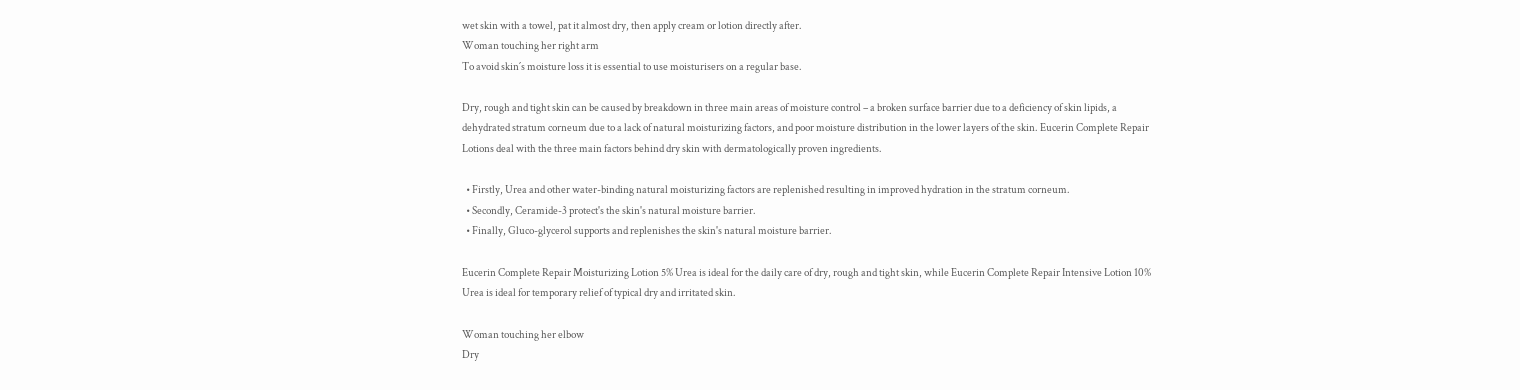wet skin with a towel, pat it almost dry, then apply cream or lotion directly after.
Woman touching her right arm
To avoid skin´s moisture loss it is essential to use moisturisers on a regular base.

Dry, rough and tight skin can be caused by breakdown in three main areas of moisture control – a broken surface barrier due to a deficiency of skin lipids, a dehydrated stratum corneum due to a lack of natural moisturizing factors, and poor moisture distribution in the lower layers of the skin. Eucerin Complete Repair Lotions deal with the three main factors behind dry skin with dermatologically proven ingredients.

  • Firstly, Urea and other water-binding natural moisturizing factors are replenished resulting in improved hydration in the stratum corneum.
  • Secondly, Ceramide-3 protect's the skin's natural moisture barrier.
  • Finally, Gluco-glycerol supports and replenishes the skin's natural moisture barrier.

Eucerin Complete Repair Moisturizing Lotion 5% Urea is ideal for the daily care of dry, rough and tight skin, while Eucerin Complete Repair Intensive Lotion 10% Urea is ideal for temporary relief of typical dry and irritated skin.

Woman touching her elbow
Dry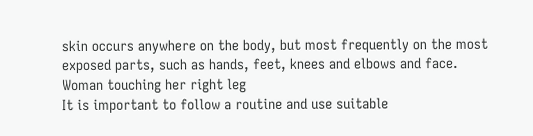skin occurs anywhere on the body, but most frequently on the most exposed parts, such as hands, feet, knees and elbows and face.
Woman touching her right leg
It is important to follow a routine and use suitable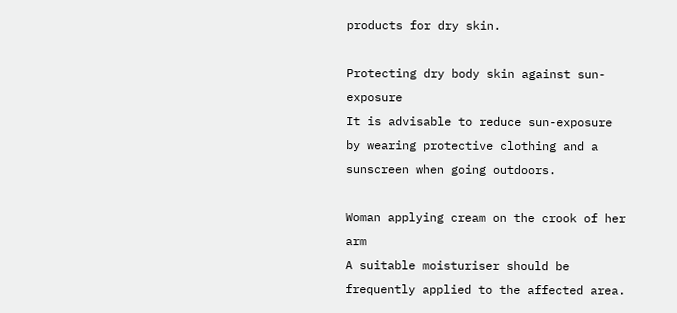products for dry skin.

Protecting dry body skin against sun-exposure
It is advisable to reduce sun-exposure by wearing protective clothing and a sunscreen when going outdoors.

Woman applying cream on the crook of her arm
A suitable moisturiser should be frequently applied to the affected area.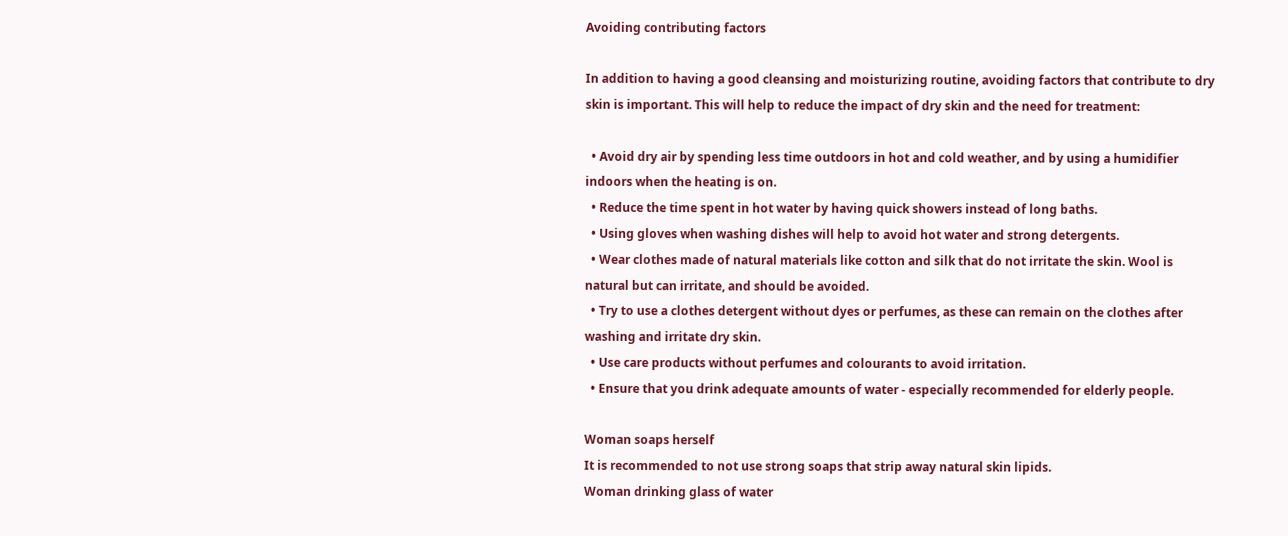Avoiding contributing factors

In addition to having a good cleansing and moisturizing routine, avoiding factors that contribute to dry skin is important. This will help to reduce the impact of dry skin and the need for treatment:

  • Avoid dry air by spending less time outdoors in hot and cold weather, and by using a humidifier indoors when the heating is on.
  • Reduce the time spent in hot water by having quick showers instead of long baths.
  • Using gloves when washing dishes will help to avoid hot water and strong detergents.
  • Wear clothes made of natural materials like cotton and silk that do not irritate the skin. Wool is natural but can irritate, and should be avoided.
  • Try to use a clothes detergent without dyes or perfumes, as these can remain on the clothes after washing and irritate dry skin.
  • Use care products without perfumes and colourants to avoid irritation.
  • Ensure that you drink adequate amounts of water - especially recommended for elderly people.

Woman soaps herself
It is recommended to not use strong soaps that strip away natural skin lipids.
Woman drinking glass of water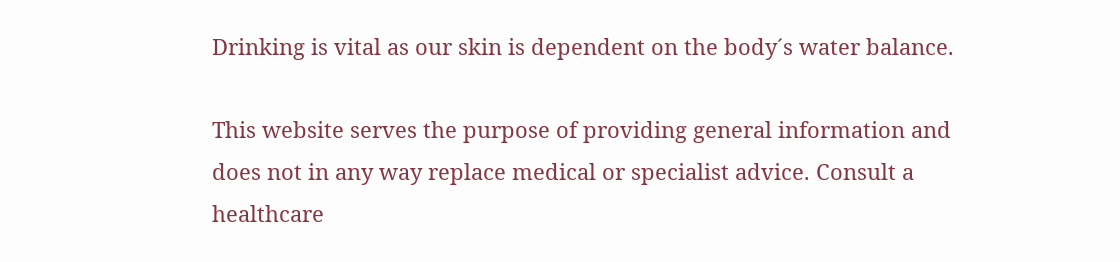Drinking is vital as our skin is dependent on the body´s water balance.

This website serves the purpose of providing general information and does not in any way replace medical or specialist advice. Consult a healthcare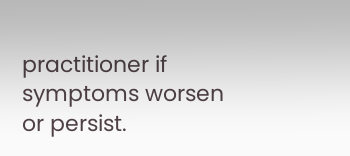practitioner if symptoms worsen or persist.